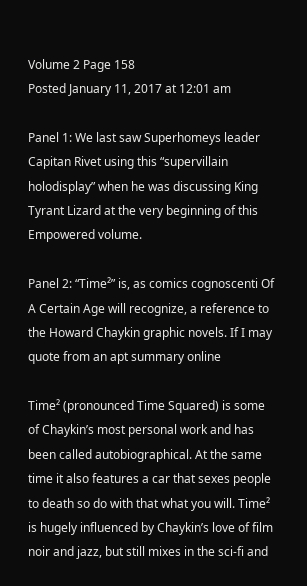Volume 2 Page 158
Posted January 11, 2017 at 12:01 am

Panel 1: We last saw Superhomeys leader Capitan Rivet using this “supervillain holodisplay” when he was discussing King Tyrant Lizard at the very beginning of this Empowered volume.

Panel 2: “Time²” is, as comics cognoscenti Of A Certain Age will recognize, a reference to the Howard Chaykin graphic novels. If I may quote from an apt summary online

Time² (pronounced Time Squared) is some of Chaykin’s most personal work and has been called autobiographical. At the same time it also features a car that sexes people to death so do with that what you will. Time² is hugely influenced by Chaykin’s love of film noir and jazz, but still mixes in the sci-fi and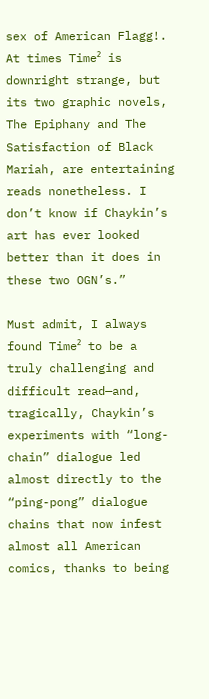sex of American Flagg!. At times Time² is downright strange, but its two graphic novels, The Epiphany and The Satisfaction of Black Mariah, are entertaining reads nonetheless. I don’t know if Chaykin’s art has ever looked better than it does in these two OGN’s.”

Must admit, I always found Time² to be a truly challenging and difficult read—and, tragically, Chaykin’s experiments with “long-chain” dialogue led almost directly to the “ping-pong” dialogue chains that now infest almost all American comics, thanks to being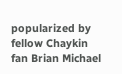popularized by fellow Chaykin fan Brian Michael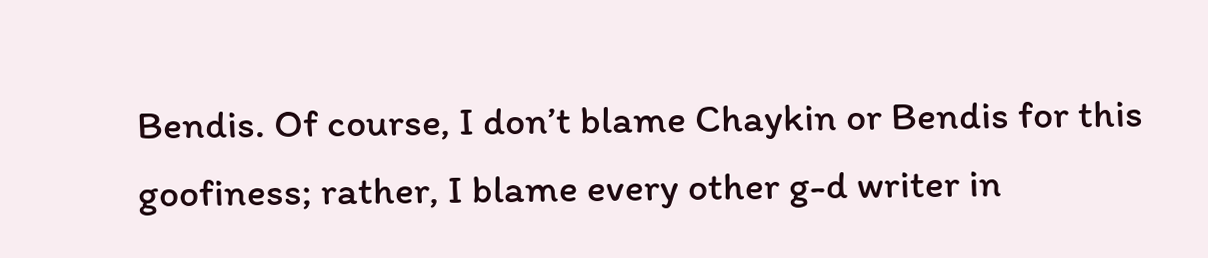Bendis. Of course, I don’t blame Chaykin or Bendis for this goofiness; rather, I blame every other g-d writer in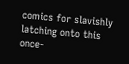comics for slavishly latching onto this once-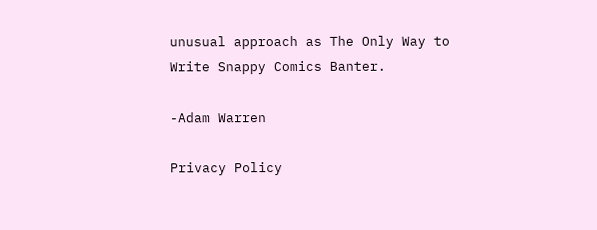unusual approach as The Only Way to Write Snappy Comics Banter.

-Adam Warren

Privacy Policy